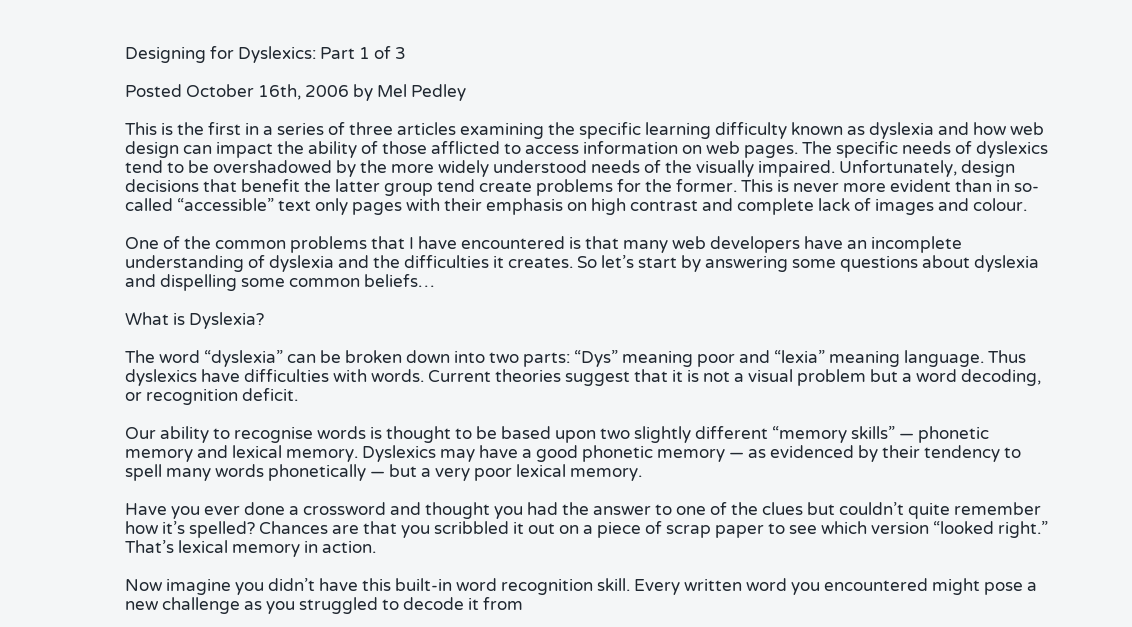Designing for Dyslexics: Part 1 of 3

Posted October 16th, 2006 by Mel Pedley

This is the first in a series of three articles examining the specific learning difficulty known as dyslexia and how web design can impact the ability of those afflicted to access information on web pages. The specific needs of dyslexics tend to be overshadowed by the more widely understood needs of the visually impaired. Unfortunately, design decisions that benefit the latter group tend create problems for the former. This is never more evident than in so-called “accessible” text only pages with their emphasis on high contrast and complete lack of images and colour.

One of the common problems that I have encountered is that many web developers have an incomplete understanding of dyslexia and the difficulties it creates. So let’s start by answering some questions about dyslexia and dispelling some common beliefs…

What is Dyslexia?

The word “dyslexia” can be broken down into two parts: “Dys” meaning poor and “lexia” meaning language. Thus dyslexics have difficulties with words. Current theories suggest that it is not a visual problem but a word decoding, or recognition deficit.

Our ability to recognise words is thought to be based upon two slightly different “memory skills” — phonetic memory and lexical memory. Dyslexics may have a good phonetic memory — as evidenced by their tendency to spell many words phonetically — but a very poor lexical memory.

Have you ever done a crossword and thought you had the answer to one of the clues but couldn’t quite remember how it’s spelled? Chances are that you scribbled it out on a piece of scrap paper to see which version “looked right.” That’s lexical memory in action.

Now imagine you didn’t have this built-in word recognition skill. Every written word you encountered might pose a new challenge as you struggled to decode it from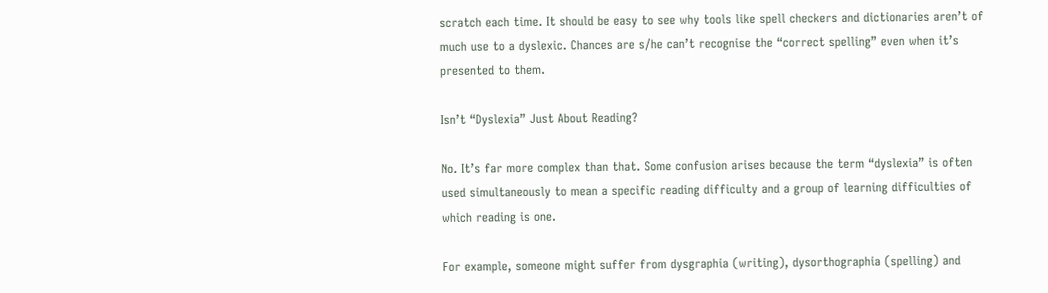scratch each time. It should be easy to see why tools like spell checkers and dictionaries aren’t of much use to a dyslexic. Chances are s/he can’t recognise the “correct spelling” even when it’s presented to them.

Isn’t “Dyslexia” Just About Reading?

No. It’s far more complex than that. Some confusion arises because the term “dyslexia” is often used simultaneously to mean a specific reading difficulty and a group of learning difficulties of which reading is one.

For example, someone might suffer from dysgraphia (writing), dysorthographia (spelling) and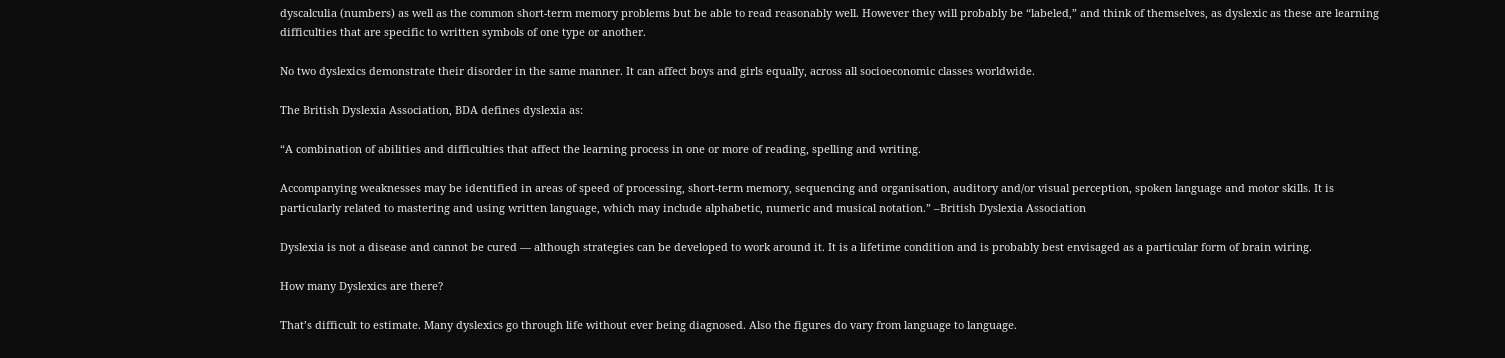dyscalculia (numbers) as well as the common short-term memory problems but be able to read reasonably well. However they will probably be “labeled,” and think of themselves, as dyslexic as these are learning difficulties that are specific to written symbols of one type or another.

No two dyslexics demonstrate their disorder in the same manner. It can affect boys and girls equally, across all socioeconomic classes worldwide.

The British Dyslexia Association, BDA defines dyslexia as:

“A combination of abilities and difficulties that affect the learning process in one or more of reading, spelling and writing.

Accompanying weaknesses may be identified in areas of speed of processing, short-term memory, sequencing and organisation, auditory and/or visual perception, spoken language and motor skills. It is particularly related to mastering and using written language, which may include alphabetic, numeric and musical notation.” –British Dyslexia Association

Dyslexia is not a disease and cannot be cured — although strategies can be developed to work around it. It is a lifetime condition and is probably best envisaged as a particular form of brain wiring.

How many Dyslexics are there?

That’s difficult to estimate. Many dyslexics go through life without ever being diagnosed. Also the figures do vary from language to language.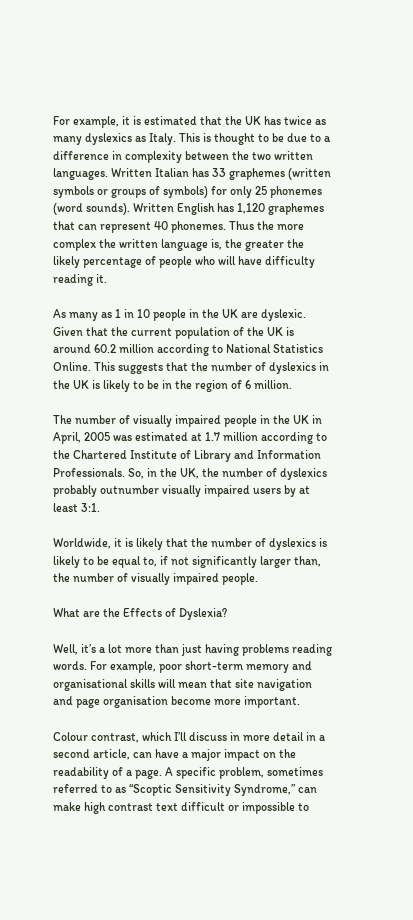For example, it is estimated that the UK has twice as many dyslexics as Italy. This is thought to be due to a difference in complexity between the two written languages. Written Italian has 33 graphemes (written symbols or groups of symbols) for only 25 phonemes (word sounds). Written English has 1,120 graphemes that can represent 40 phonemes. Thus the more complex the written language is, the greater the likely percentage of people who will have difficulty reading it.

As many as 1 in 10 people in the UK are dyslexic. Given that the current population of the UK is around 60.2 million according to National Statistics Online. This suggests that the number of dyslexics in the UK is likely to be in the region of 6 million.

The number of visually impaired people in the UK in April, 2005 was estimated at 1.7 million according to the Chartered Institute of Library and Information Professionals. So, in the UK, the number of dyslexics probably outnumber visually impaired users by at least 3:1.

Worldwide, it is likely that the number of dyslexics is likely to be equal to, if not significantly larger than, the number of visually impaired people.

What are the Effects of Dyslexia?

Well, it’s a lot more than just having problems reading words. For example, poor short-term memory and organisational skills will mean that site navigation and page organisation become more important.

Colour contrast, which I’ll discuss in more detail in a second article, can have a major impact on the readability of a page. A specific problem, sometimes referred to as “Scoptic Sensitivity Syndrome,” can make high contrast text difficult or impossible to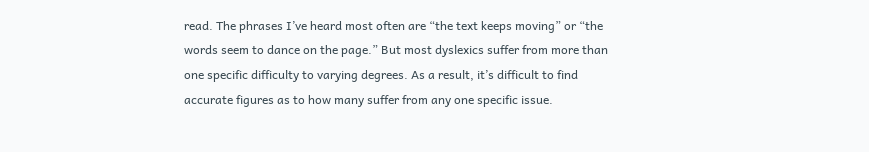read. The phrases I’ve heard most often are “the text keeps moving” or “the words seem to dance on the page.” But most dyslexics suffer from more than one specific difficulty to varying degrees. As a result, it’s difficult to find accurate figures as to how many suffer from any one specific issue.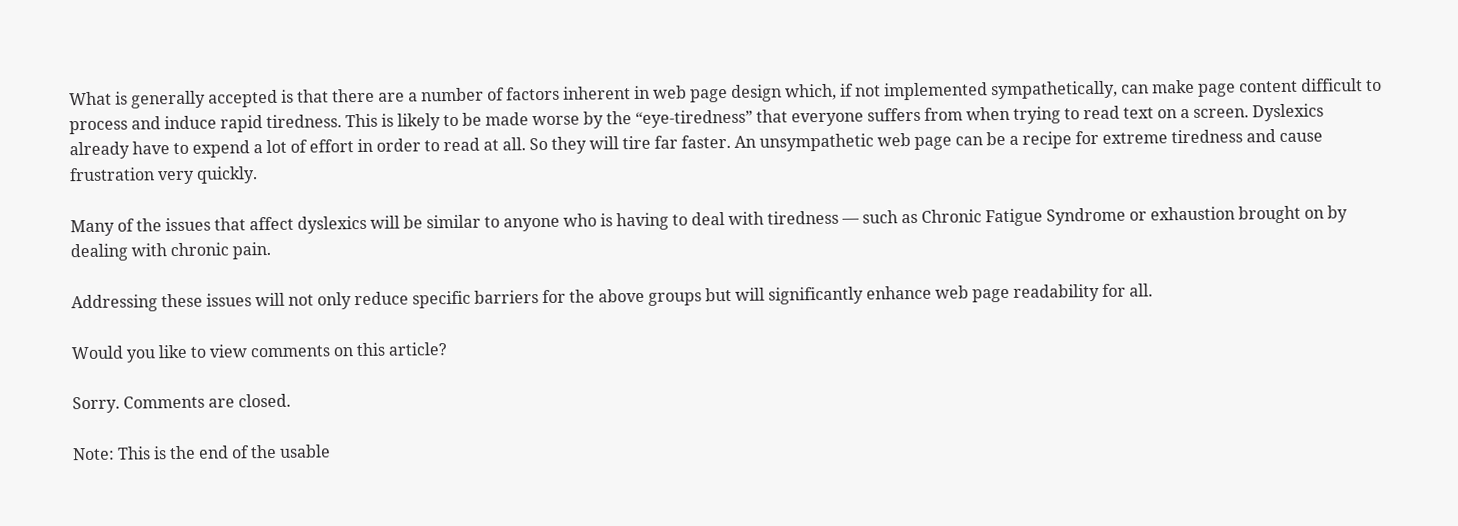What is generally accepted is that there are a number of factors inherent in web page design which, if not implemented sympathetically, can make page content difficult to process and induce rapid tiredness. This is likely to be made worse by the “eye-tiredness” that everyone suffers from when trying to read text on a screen. Dyslexics already have to expend a lot of effort in order to read at all. So they will tire far faster. An unsympathetic web page can be a recipe for extreme tiredness and cause frustration very quickly.

Many of the issues that affect dyslexics will be similar to anyone who is having to deal with tiredness — such as Chronic Fatigue Syndrome or exhaustion brought on by dealing with chronic pain.

Addressing these issues will not only reduce specific barriers for the above groups but will significantly enhance web page readability for all.

Would you like to view comments on this article?

Sorry. Comments are closed.

Note: This is the end of the usable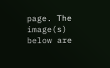page. The image(s) below are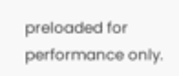preloaded for performance only.